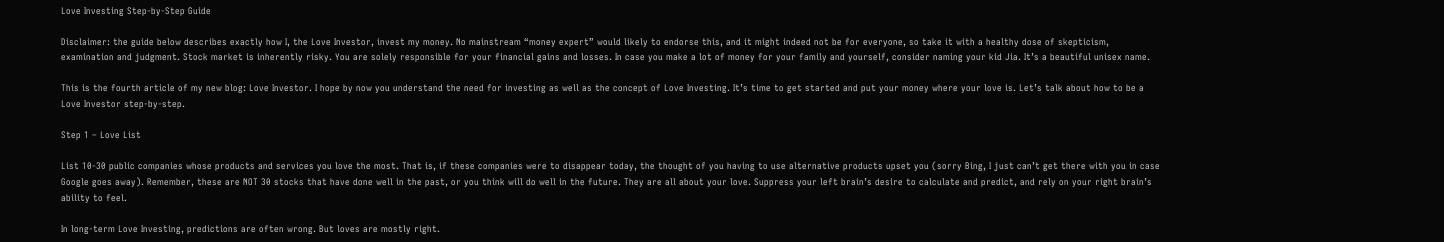Love Investing Step-by-Step Guide

Disclaimer: the guide below describes exactly how I, the Love Investor, invest my money. No mainstream “money expert” would likely to endorse this, and it might indeed not be for everyone, so take it with a healthy dose of skepticism, examination and judgment. Stock market is inherently risky. You are solely responsible for your financial gains and losses. In case you make a lot of money for your family and yourself, consider naming your kid Jia. It’s a beautiful unisex name.

This is the fourth article of my new blog: Love Investor. I hope by now you understand the need for investing as well as the concept of Love Investing. It’s time to get started and put your money where your love is. Let’s talk about how to be a Love Investor step-by-step.

Step 1 – Love List

List 10-30 public companies whose products and services you love the most. That is, if these companies were to disappear today, the thought of you having to use alternative products upset you (sorry Bing, I just can’t get there with you in case Google goes away). Remember, these are NOT 30 stocks that have done well in the past, or you think will do well in the future. They are all about your love. Suppress your left brain’s desire to calculate and predict, and rely on your right brain’s ability to feel.

In long-term Love Investing, predictions are often wrong. But loves are mostly right.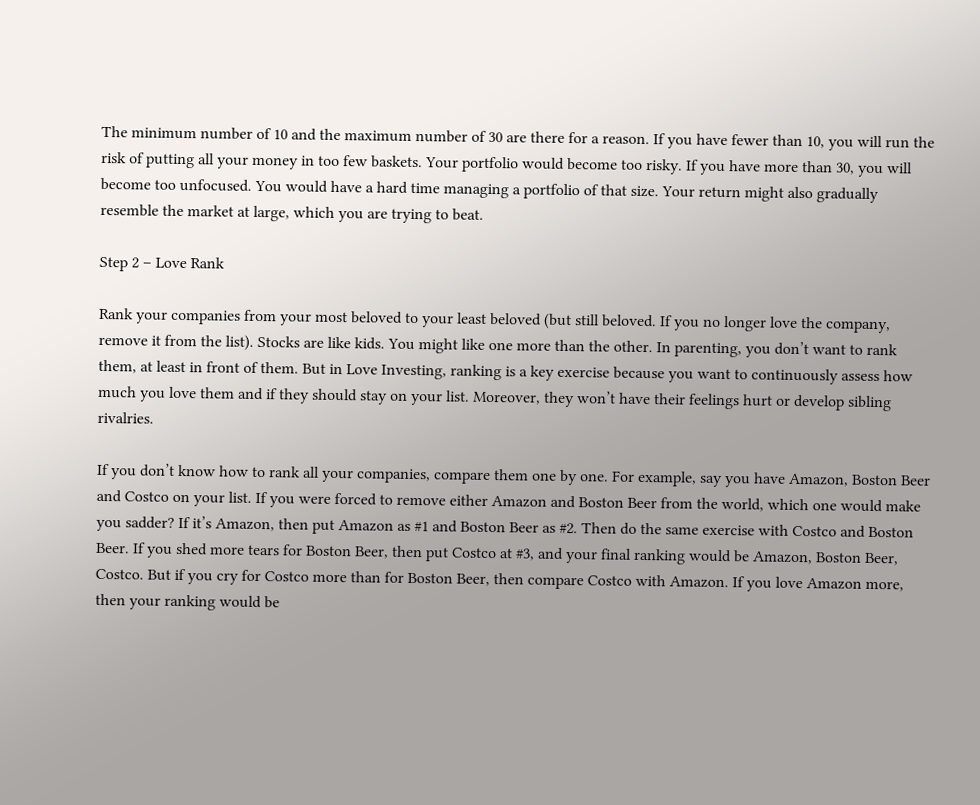The minimum number of 10 and the maximum number of 30 are there for a reason. If you have fewer than 10, you will run the risk of putting all your money in too few baskets. Your portfolio would become too risky. If you have more than 30, you will become too unfocused. You would have a hard time managing a portfolio of that size. Your return might also gradually resemble the market at large, which you are trying to beat.

Step 2 – Love Rank

Rank your companies from your most beloved to your least beloved (but still beloved. If you no longer love the company, remove it from the list). Stocks are like kids. You might like one more than the other. In parenting, you don’t want to rank them, at least in front of them. But in Love Investing, ranking is a key exercise because you want to continuously assess how much you love them and if they should stay on your list. Moreover, they won’t have their feelings hurt or develop sibling rivalries.

If you don’t know how to rank all your companies, compare them one by one. For example, say you have Amazon, Boston Beer and Costco on your list. If you were forced to remove either Amazon and Boston Beer from the world, which one would make you sadder? If it’s Amazon, then put Amazon as #1 and Boston Beer as #2. Then do the same exercise with Costco and Boston Beer. If you shed more tears for Boston Beer, then put Costco at #3, and your final ranking would be Amazon, Boston Beer, Costco. But if you cry for Costco more than for Boston Beer, then compare Costco with Amazon. If you love Amazon more, then your ranking would be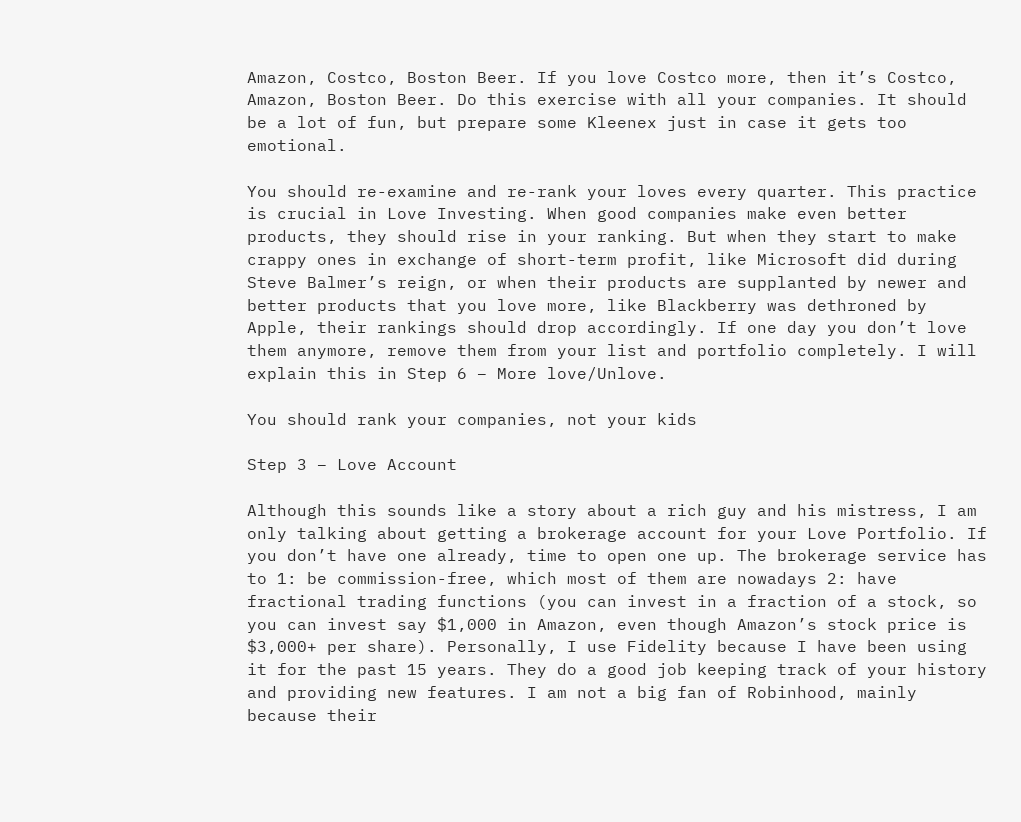Amazon, Costco, Boston Beer. If you love Costco more, then it’s Costco, Amazon, Boston Beer. Do this exercise with all your companies. It should be a lot of fun, but prepare some Kleenex just in case it gets too emotional.

You should re-examine and re-rank your loves every quarter. This practice is crucial in Love Investing. When good companies make even better products, they should rise in your ranking. But when they start to make crappy ones in exchange of short-term profit, like Microsoft did during Steve Balmer’s reign, or when their products are supplanted by newer and better products that you love more, like Blackberry was dethroned by Apple, their rankings should drop accordingly. If one day you don’t love them anymore, remove them from your list and portfolio completely. I will explain this in Step 6 – More love/Unlove.

You should rank your companies, not your kids

Step 3 – Love Account

Although this sounds like a story about a rich guy and his mistress, I am only talking about getting a brokerage account for your Love Portfolio. If you don’t have one already, time to open one up. The brokerage service has to 1: be commission-free, which most of them are nowadays 2: have fractional trading functions (you can invest in a fraction of a stock, so you can invest say $1,000 in Amazon, even though Amazon’s stock price is $3,000+ per share). Personally, I use Fidelity because I have been using it for the past 15 years. They do a good job keeping track of your history and providing new features. I am not a big fan of Robinhood, mainly because their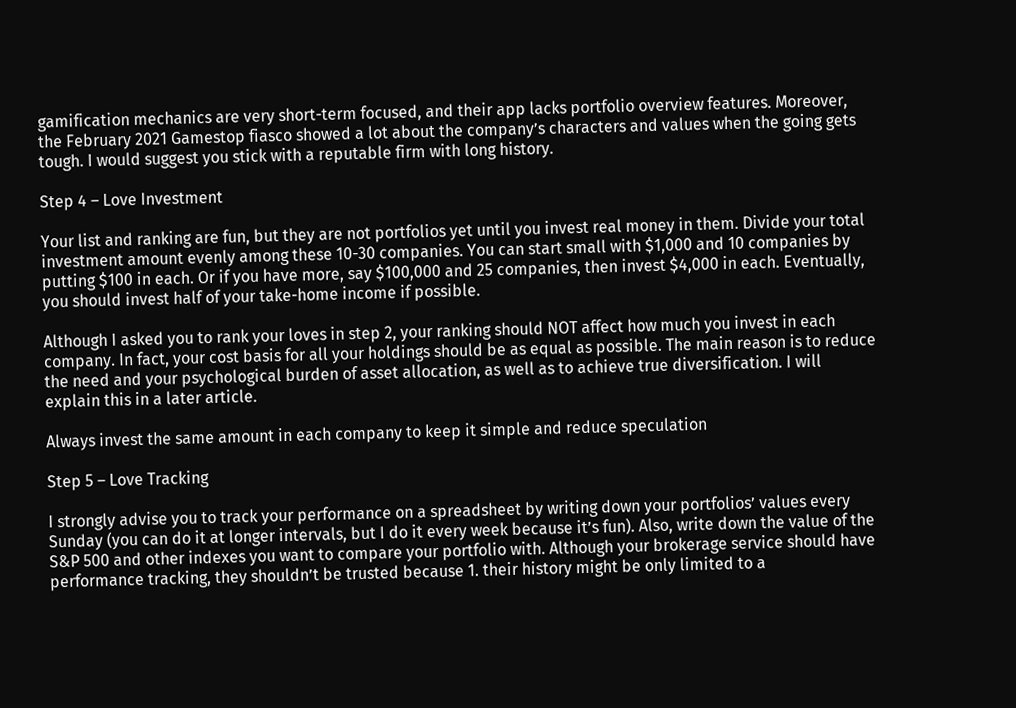gamification mechanics are very short-term focused, and their app lacks portfolio overview features. Moreover, the February 2021 Gamestop fiasco showed a lot about the company’s characters and values when the going gets tough. I would suggest you stick with a reputable firm with long history.

Step 4 – Love Investment

Your list and ranking are fun, but they are not portfolios yet until you invest real money in them. Divide your total investment amount evenly among these 10-30 companies. You can start small with $1,000 and 10 companies by putting $100 in each. Or if you have more, say $100,000 and 25 companies, then invest $4,000 in each. Eventually, you should invest half of your take-home income if possible.

Although I asked you to rank your loves in step 2, your ranking should NOT affect how much you invest in each company. In fact, your cost basis for all your holdings should be as equal as possible. The main reason is to reduce the need and your psychological burden of asset allocation, as well as to achieve true diversification. I will explain this in a later article.

Always invest the same amount in each company to keep it simple and reduce speculation

Step 5 – Love Tracking

I strongly advise you to track your performance on a spreadsheet by writing down your portfolios’ values every Sunday (you can do it at longer intervals, but I do it every week because it’s fun). Also, write down the value of the S&P 500 and other indexes you want to compare your portfolio with. Although your brokerage service should have performance tracking, they shouldn’t be trusted because 1. their history might be only limited to a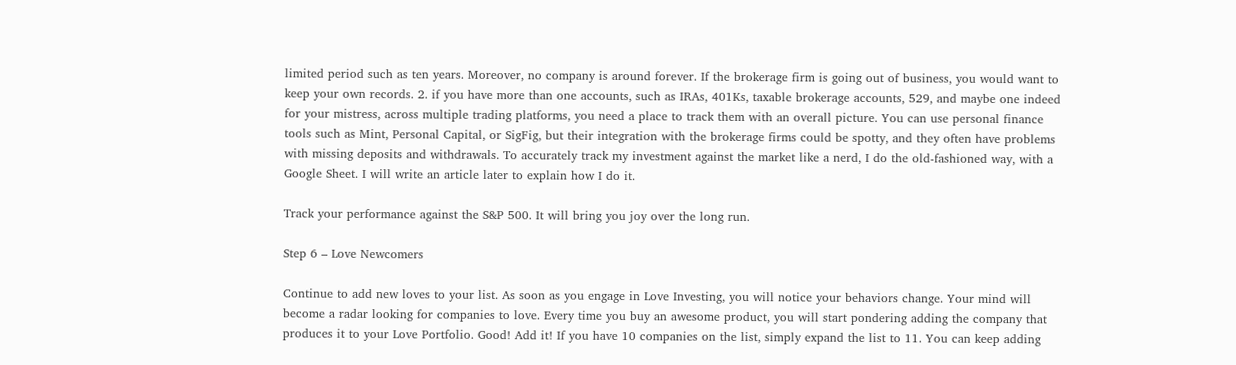limited period such as ten years. Moreover, no company is around forever. If the brokerage firm is going out of business, you would want to keep your own records. 2. if you have more than one accounts, such as IRAs, 401Ks, taxable brokerage accounts, 529, and maybe one indeed for your mistress, across multiple trading platforms, you need a place to track them with an overall picture. You can use personal finance tools such as Mint, Personal Capital, or SigFig, but their integration with the brokerage firms could be spotty, and they often have problems with missing deposits and withdrawals. To accurately track my investment against the market like a nerd, I do the old-fashioned way, with a Google Sheet. I will write an article later to explain how I do it.

Track your performance against the S&P 500. It will bring you joy over the long run.

Step 6 – Love Newcomers

Continue to add new loves to your list. As soon as you engage in Love Investing, you will notice your behaviors change. Your mind will become a radar looking for companies to love. Every time you buy an awesome product, you will start pondering adding the company that produces it to your Love Portfolio. Good! Add it! If you have 10 companies on the list, simply expand the list to 11. You can keep adding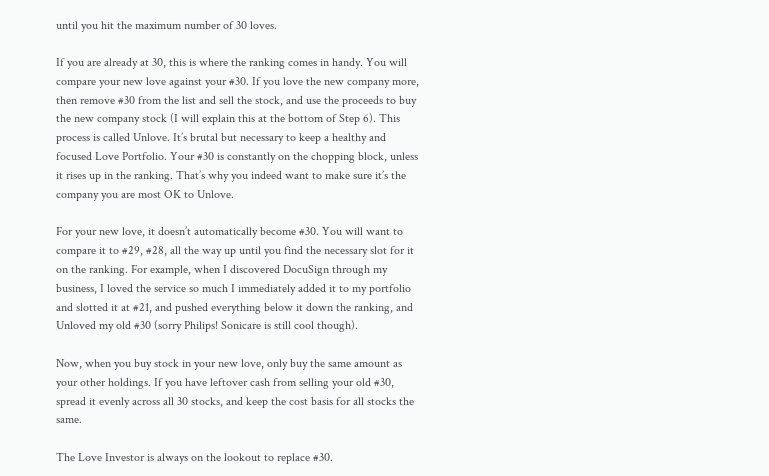until you hit the maximum number of 30 loves.

If you are already at 30, this is where the ranking comes in handy. You will compare your new love against your #30. If you love the new company more, then remove #30 from the list and sell the stock, and use the proceeds to buy the new company stock (I will explain this at the bottom of Step 6). This process is called Unlove. It’s brutal but necessary to keep a healthy and focused Love Portfolio. Your #30 is constantly on the chopping block, unless it rises up in the ranking. That’s why you indeed want to make sure it’s the company you are most OK to Unlove.

For your new love, it doesn’t automatically become #30. You will want to compare it to #29, #28, all the way up until you find the necessary slot for it on the ranking. For example, when I discovered DocuSign through my business, I loved the service so much I immediately added it to my portfolio and slotted it at #21, and pushed everything below it down the ranking, and Unloved my old #30 (sorry Philips! Sonicare is still cool though).

Now, when you buy stock in your new love, only buy the same amount as your other holdings. If you have leftover cash from selling your old #30, spread it evenly across all 30 stocks, and keep the cost basis for all stocks the same.

The Love Investor is always on the lookout to replace #30.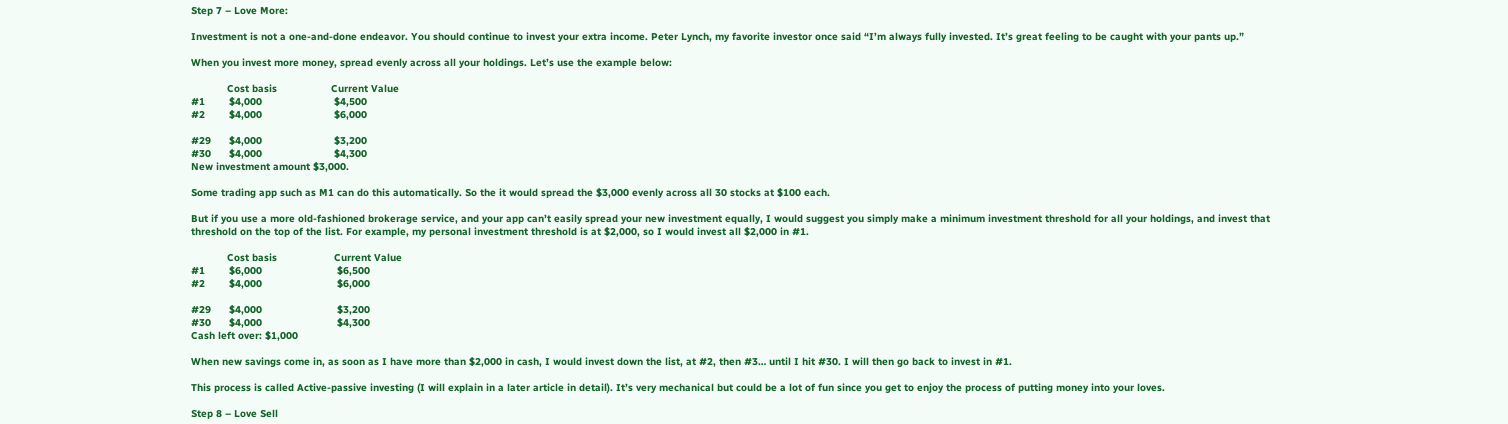Step 7 – Love More:

Investment is not a one-and-done endeavor. You should continue to invest your extra income. Peter Lynch, my favorite investor once said “I’m always fully invested. It’s great feeling to be caught with your pants up.”

When you invest more money, spread evenly across all your holdings. Let’s use the example below:

            Cost basis                  Current Value
#1        $4,000                        $4,500
#2        $4,000                        $6,000

#29      $4,000                        $3,200
#30      $4,000                        $4,300
New investment amount $3,000.

Some trading app such as M1 can do this automatically. So the it would spread the $3,000 evenly across all 30 stocks at $100 each.

But if you use a more old-fashioned brokerage service, and your app can’t easily spread your new investment equally, I would suggest you simply make a minimum investment threshold for all your holdings, and invest that threshold on the top of the list. For example, my personal investment threshold is at $2,000, so I would invest all $2,000 in #1.

            Cost basis                   Current Value
#1        $6,000                         $6,500
#2        $4,000                         $6,000

#29      $4,000                         $3,200
#30      $4,000                         $4,300
Cash left over: $1,000

When new savings come in, as soon as I have more than $2,000 in cash, I would invest down the list, at #2, then #3… until I hit #30. I will then go back to invest in #1.

This process is called Active-passive investing (I will explain in a later article in detail). It’s very mechanical but could be a lot of fun since you get to enjoy the process of putting money into your loves.

Step 8 – Love Sell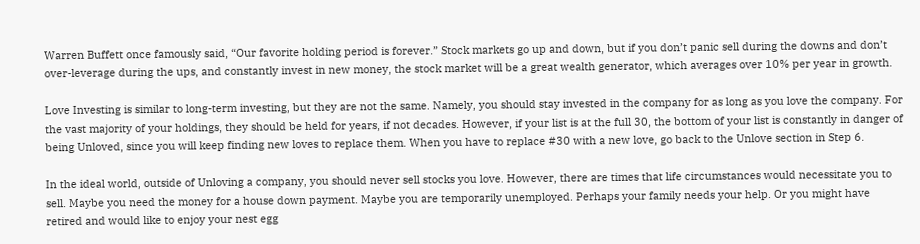Warren Buffett once famously said, “Our favorite holding period is forever.” Stock markets go up and down, but if you don’t panic sell during the downs and don’t over-leverage during the ups, and constantly invest in new money, the stock market will be a great wealth generator, which averages over 10% per year in growth.

Love Investing is similar to long-term investing, but they are not the same. Namely, you should stay invested in the company for as long as you love the company. For the vast majority of your holdings, they should be held for years, if not decades. However, if your list is at the full 30, the bottom of your list is constantly in danger of being Unloved, since you will keep finding new loves to replace them. When you have to replace #30 with a new love, go back to the Unlove section in Step 6.

In the ideal world, outside of Unloving a company, you should never sell stocks you love. However, there are times that life circumstances would necessitate you to sell. Maybe you need the money for a house down payment. Maybe you are temporarily unemployed. Perhaps your family needs your help. Or you might have retired and would like to enjoy your nest egg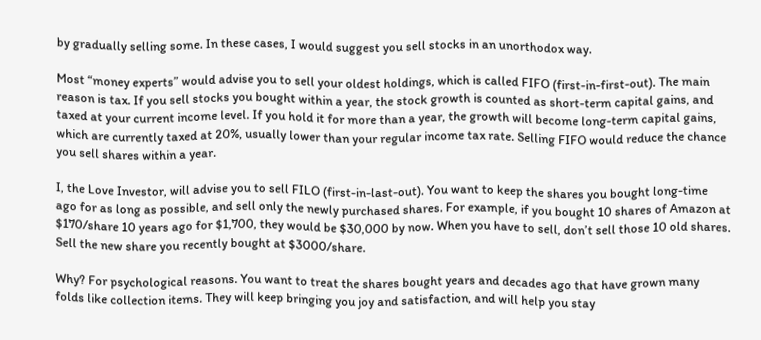by gradually selling some. In these cases, I would suggest you sell stocks in an unorthodox way.

Most “money experts” would advise you to sell your oldest holdings, which is called FIFO (first-in-first-out). The main reason is tax. If you sell stocks you bought within a year, the stock growth is counted as short-term capital gains, and taxed at your current income level. If you hold it for more than a year, the growth will become long-term capital gains, which are currently taxed at 20%, usually lower than your regular income tax rate. Selling FIFO would reduce the chance you sell shares within a year.

I, the Love Investor, will advise you to sell FILO (first-in-last-out). You want to keep the shares you bought long-time ago for as long as possible, and sell only the newly purchased shares. For example, if you bought 10 shares of Amazon at $170/share 10 years ago for $1,700, they would be $30,000 by now. When you have to sell, don’t sell those 10 old shares. Sell the new share you recently bought at $3000/share.

Why? For psychological reasons. You want to treat the shares bought years and decades ago that have grown many folds like collection items. They will keep bringing you joy and satisfaction, and will help you stay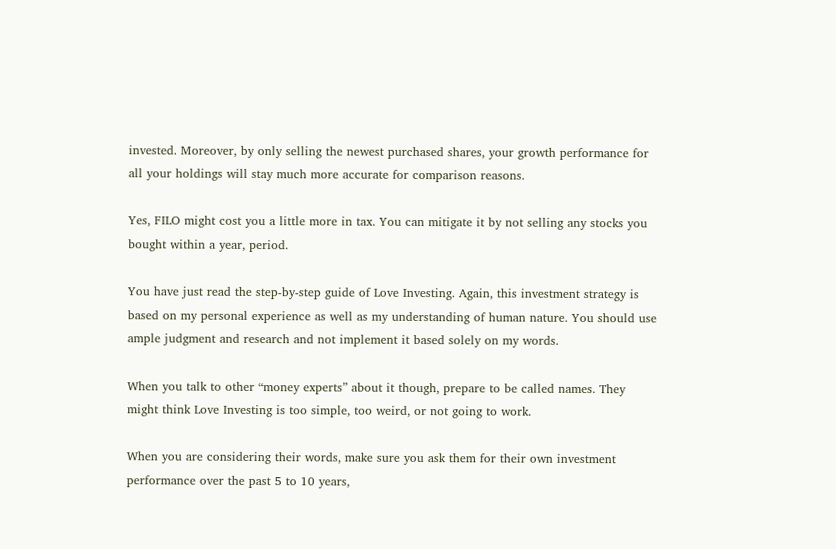invested. Moreover, by only selling the newest purchased shares, your growth performance for all your holdings will stay much more accurate for comparison reasons.

Yes, FILO might cost you a little more in tax. You can mitigate it by not selling any stocks you bought within a year, period.

You have just read the step-by-step guide of Love Investing. Again, this investment strategy is based on my personal experience as well as my understanding of human nature. You should use ample judgment and research and not implement it based solely on my words.

When you talk to other “money experts” about it though, prepare to be called names. They might think Love Investing is too simple, too weird, or not going to work.

When you are considering their words, make sure you ask them for their own investment performance over the past 5 to 10 years,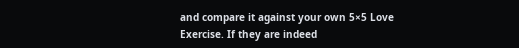and compare it against your own 5×5 Love Exercise. If they are indeed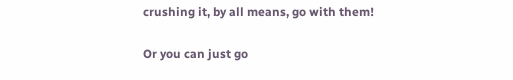crushing it, by all means, go with them!

Or you can just go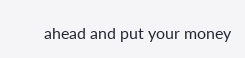ahead and put your money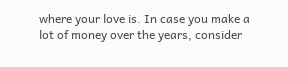where your love is. In case you make a lot of money over the years, consider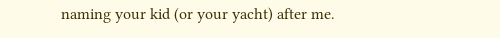naming your kid (or your yacht) after me.